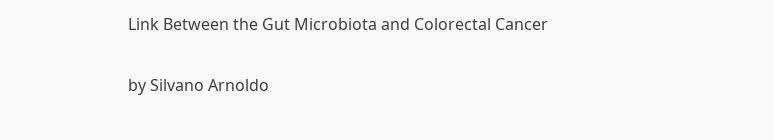Link Between the Gut Microbiota and Colorectal Cancer

by Silvano Arnoldo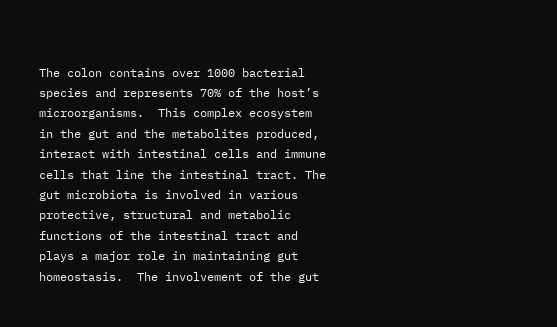The colon contains over 1000 bacterial species and represents 70% of the host’s microorganisms.  This complex ecosystem in the gut and the metabolites produced, interact with intestinal cells and immune cells that line the intestinal tract. The gut microbiota is involved in various protective, structural and metabolic functions of the intestinal tract and plays a major role in maintaining gut homeostasis.  The involvement of the gut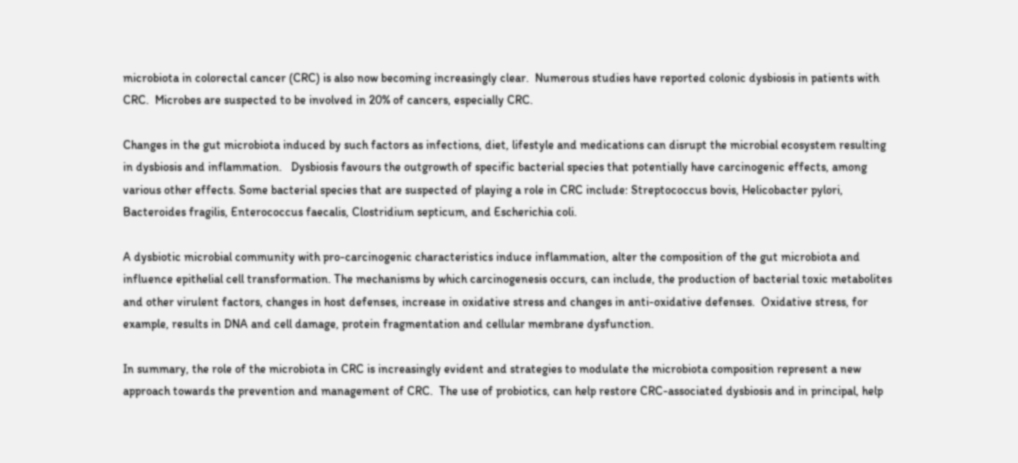microbiota in colorectal cancer (CRC) is also now becoming increasingly clear.  Numerous studies have reported colonic dysbiosis in patients with CRC.  Microbes are suspected to be involved in 20% of cancers, especially CRC.

Changes in the gut microbiota induced by such factors as infections, diet, lifestyle and medications can disrupt the microbial ecosystem resulting in dysbiosis and inflammation.   Dysbiosis favours the outgrowth of specific bacterial species that potentially have carcinogenic effects, among various other effects. Some bacterial species that are suspected of playing a role in CRC include: Streptococcus bovis, Helicobacter pylori, Bacteroides fragilis, Enterococcus faecalis, Clostridium septicum, and Escherichia coli.

A dysbiotic microbial community with pro-carcinogenic characteristics induce inflammation, alter the composition of the gut microbiota and influence epithelial cell transformation. The mechanisms by which carcinogenesis occurs, can include, the production of bacterial toxic metabolites and other virulent factors, changes in host defenses, increase in oxidative stress and changes in anti-oxidative defenses.  Oxidative stress, for example, results in DNA and cell damage, protein fragmentation and cellular membrane dysfunction.

In summary, the role of the microbiota in CRC is increasingly evident and strategies to modulate the microbiota composition represent a new approach towards the prevention and management of CRC.  The use of probiotics, can help restore CRC-associated dysbiosis and in principal, help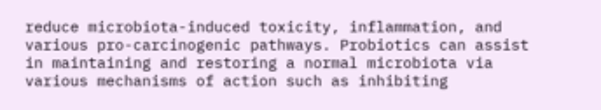reduce microbiota-induced toxicity, inflammation, and various pro-carcinogenic pathways. Probiotics can assist in maintaining and restoring a normal microbiota via various mechanisms of action such as inhibiting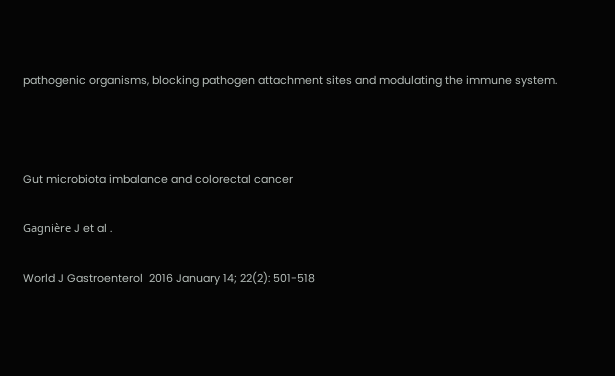pathogenic organisms, blocking pathogen attachment sites and modulating the immune system.



Gut microbiota imbalance and colorectal cancer

Gagnière J et al .

World J Gastroenterol  2016 January 14; 22(2): 501-518